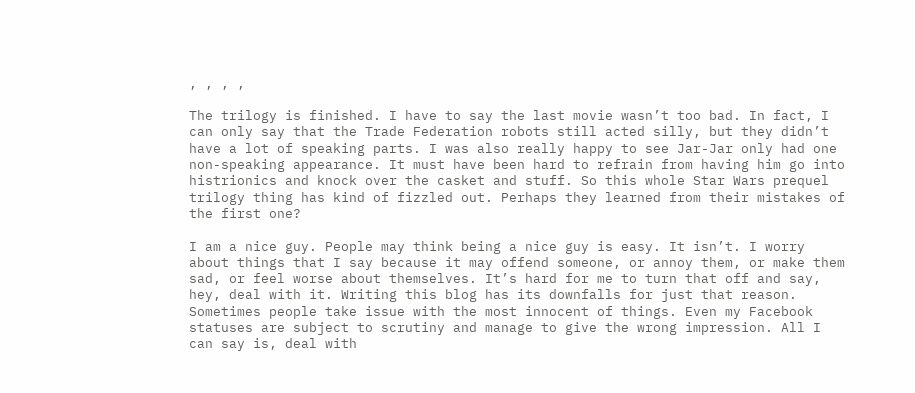, , , ,

The trilogy is finished. I have to say the last movie wasn’t too bad. In fact, I can only say that the Trade Federation robots still acted silly, but they didn’t have a lot of speaking parts. I was also really happy to see Jar-Jar only had one non-speaking appearance. It must have been hard to refrain from having him go into histrionics and knock over the casket and stuff. So this whole Star Wars prequel trilogy thing has kind of fizzled out. Perhaps they learned from their mistakes of the first one?

I am a nice guy. People may think being a nice guy is easy. It isn’t. I worry about things that I say because it may offend someone, or annoy them, or make them sad, or feel worse about themselves. It’s hard for me to turn that off and say, hey, deal with it. Writing this blog has its downfalls for just that reason. Sometimes people take issue with the most innocent of things. Even my Facebook statuses are subject to scrutiny and manage to give the wrong impression. All I can say is, deal with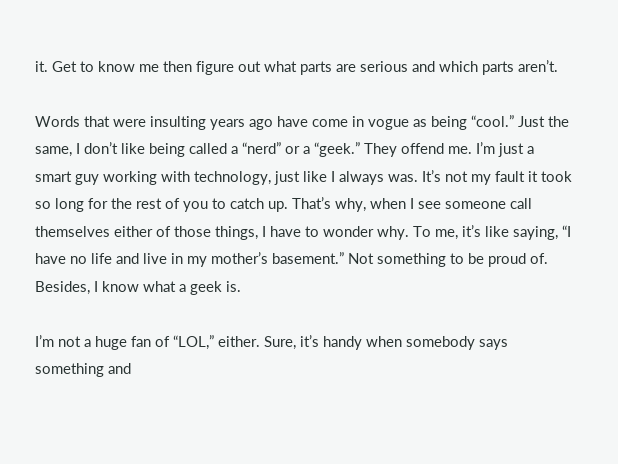it. Get to know me then figure out what parts are serious and which parts aren’t.

Words that were insulting years ago have come in vogue as being “cool.” Just the same, I don’t like being called a “nerd” or a “geek.” They offend me. I’m just a smart guy working with technology, just like I always was. It’s not my fault it took so long for the rest of you to catch up. That’s why, when I see someone call themselves either of those things, I have to wonder why. To me, it’s like saying, “I have no life and live in my mother’s basement.” Not something to be proud of. Besides, I know what a geek is.

I’m not a huge fan of “LOL,” either. Sure, it’s handy when somebody says something and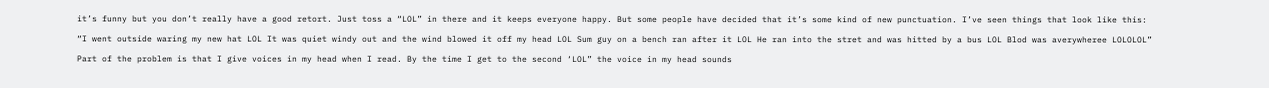it’s funny but you don’t really have a good retort. Just toss a “LOL” in there and it keeps everyone happy. But some people have decided that it’s some kind of new punctuation. I’ve seen things that look like this:

“I went outside waring my new hat LOL It was quiet windy out and the wind blowed it off my head LOL Sum guy on a bench ran after it LOL He ran into the stret and was hitted by a bus LOL Blod was averywheree LOLOLOL”

Part of the problem is that I give voices in my head when I read. By the time I get to the second ‘LOL” the voice in my head sounds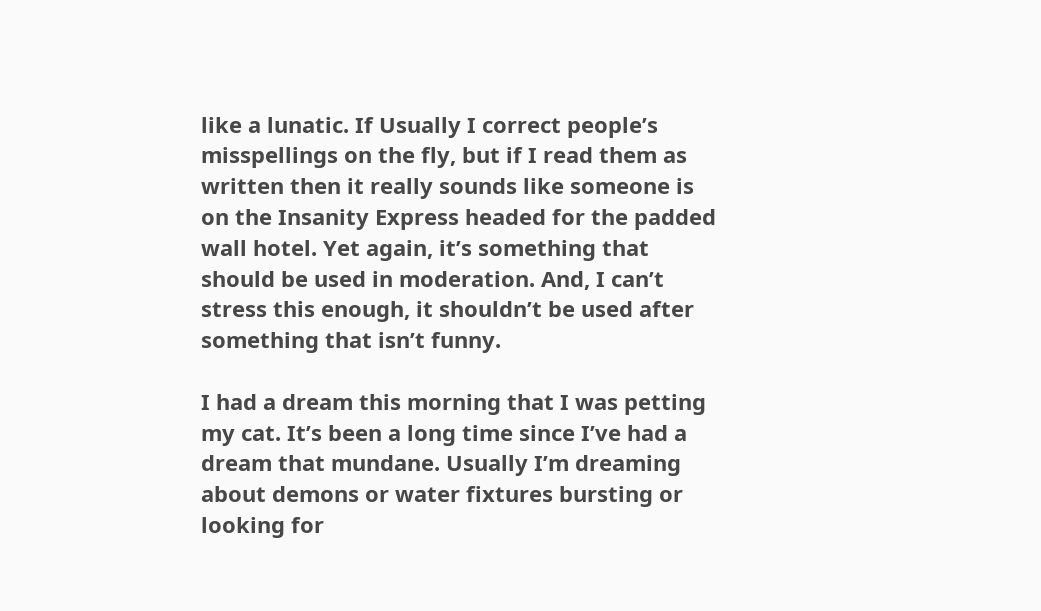like a lunatic. If Usually I correct people’s misspellings on the fly, but if I read them as written then it really sounds like someone is on the Insanity Express headed for the padded wall hotel. Yet again, it’s something that should be used in moderation. And, I can’t stress this enough, it shouldn’t be used after something that isn’t funny.

I had a dream this morning that I was petting my cat. It’s been a long time since I’ve had a dream that mundane. Usually I’m dreaming about demons or water fixtures bursting or looking for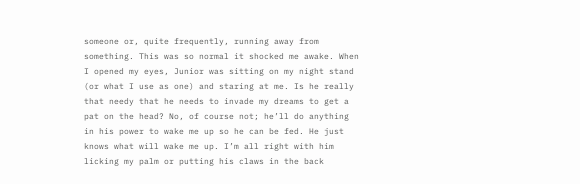someone or, quite frequently, running away from something. This was so normal it shocked me awake. When I opened my eyes, Junior was sitting on my night stand (or what I use as one) and staring at me. Is he really that needy that he needs to invade my dreams to get a pat on the head? No, of course not; he’ll do anything in his power to wake me up so he can be fed. He just knows what will wake me up. I’m all right with him licking my palm or putting his claws in the back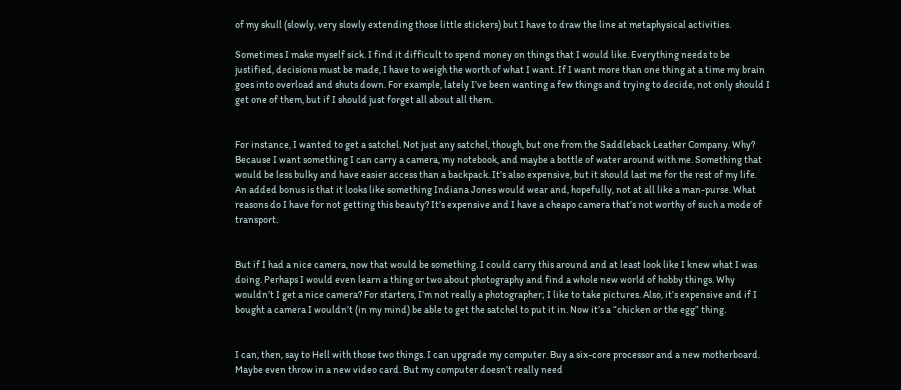of my skull (slowly, very slowly extending those little stickers) but I have to draw the line at metaphysical activities.

Sometimes I make myself sick. I find it difficult to spend money on things that I would like. Everything needs to be justified, decisions must be made, I have to weigh the worth of what I want. If I want more than one thing at a time my brain goes into overload and shuts down. For example, lately I’ve been wanting a few things and trying to decide, not only should I get one of them, but if I should just forget all about all them.


For instance, I wanted to get a satchel. Not just any satchel, though, but one from the Saddleback Leather Company. Why? Because I want something I can carry a camera, my notebook, and maybe a bottle of water around with me. Something that would be less bulky and have easier access than a backpack. It’s also expensive, but it should last me for the rest of my life. An added bonus is that it looks like something Indiana Jones would wear and, hopefully, not at all like a man-purse. What reasons do I have for not getting this beauty? It’s expensive and I have a cheapo camera that’s not worthy of such a mode of transport.


But if I had a nice camera, now that would be something. I could carry this around and at least look like I knew what I was doing. Perhaps I would even learn a thing or two about photography and find a whole new world of hobby things. Why wouldn’t I get a nice camera? For starters, I’m not really a photographer; I like to take pictures. Also, it’s expensive and if I bought a camera I wouldn’t (in my mind) be able to get the satchel to put it in. Now it’s a “chicken or the egg” thing.


I can, then, say to Hell with those two things. I can upgrade my computer. Buy a six-core processor and a new motherboard. Maybe even throw in a new video card. But my computer doesn’t really need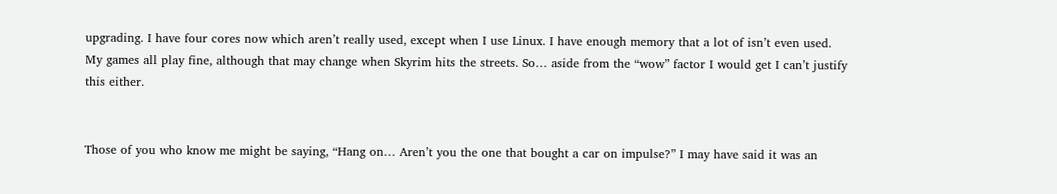upgrading. I have four cores now which aren’t really used, except when I use Linux. I have enough memory that a lot of isn’t even used. My games all play fine, although that may change when Skyrim hits the streets. So… aside from the “wow” factor I would get I can’t justify this either.


Those of you who know me might be saying, “Hang on… Aren’t you the one that bought a car on impulse?” I may have said it was an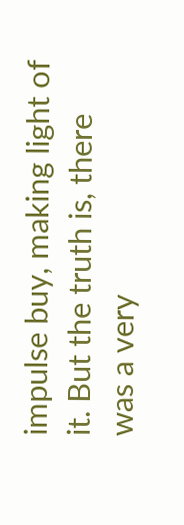impulse buy, making light of it. But the truth is, there was a very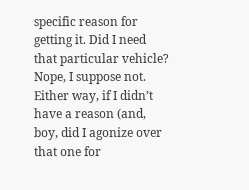specific reason for getting it. Did I need that particular vehicle? Nope, I suppose not. Either way, if I didn’t have a reason (and, boy, did I agonize over that one for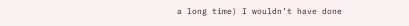a long time) I wouldn’t have done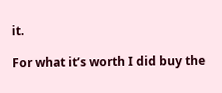it.

For what it’s worth I did buy the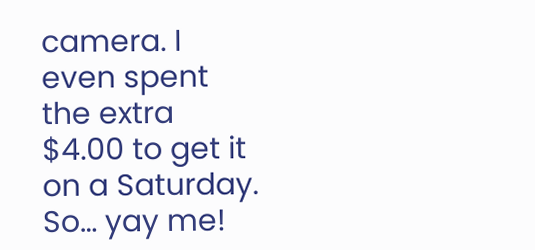camera. I even spent the extra $4.00 to get it on a Saturday. So… yay me!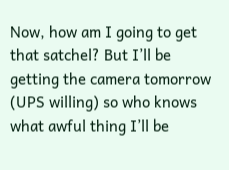Now, how am I going to get that satchel? But I’ll be getting the camera tomorrow (UPS willing) so who knows what awful thing I’ll be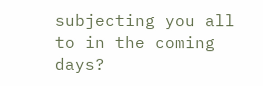subjecting you all to in the coming days?